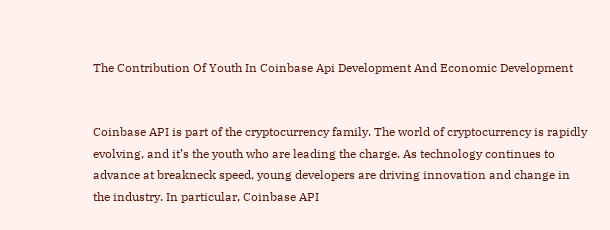The Contribution Of Youth In Coinbase Api Development And Economic Development


Coinbase API is part of the cryptocurrency family. The world of cryptocurrency is rapidly evolving, and it’s the youth who are leading the charge. As technology continues to advance at breakneck speed, young developers are driving innovation and change in the industry. In particular, Coinbase API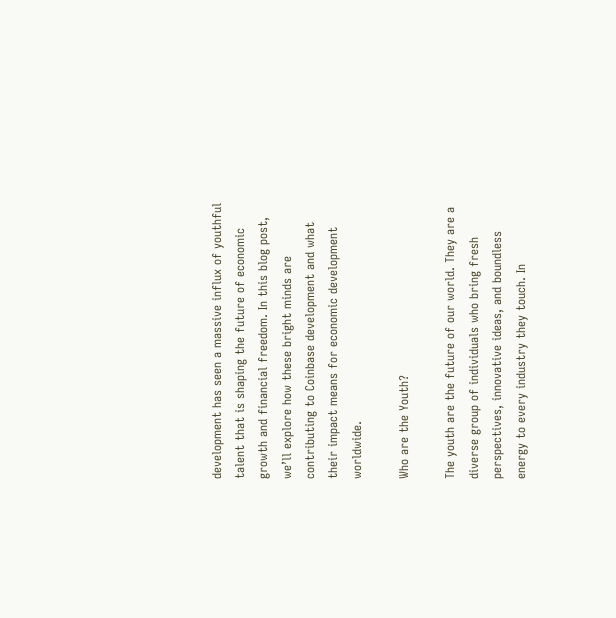development has seen a massive influx of youthful talent that is shaping the future of economic growth and financial freedom. In this blog post, we’ll explore how these bright minds are contributing to Coinbase development and what their impact means for economic development worldwide.

Who are the Youth?

The youth are the future of our world. They are a diverse group of individuals who bring fresh perspectives, innovative ideas, and boundless energy to every industry they touch. In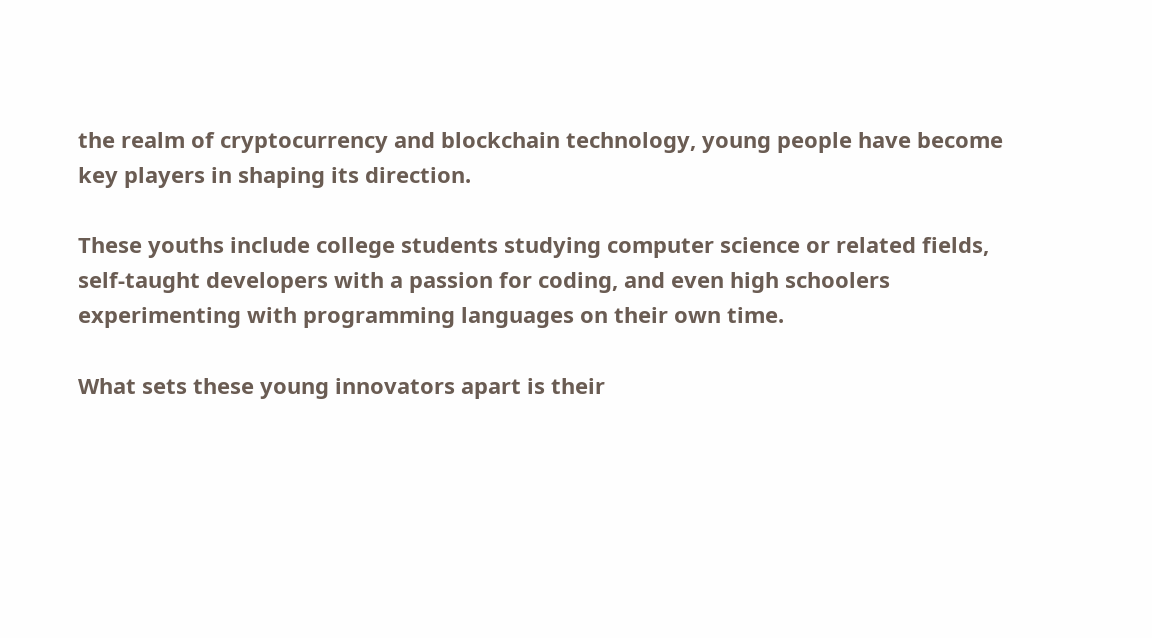the realm of cryptocurrency and blockchain technology, young people have become key players in shaping its direction.

These youths include college students studying computer science or related fields, self-taught developers with a passion for coding, and even high schoolers experimenting with programming languages on their own time.

What sets these young innovators apart is their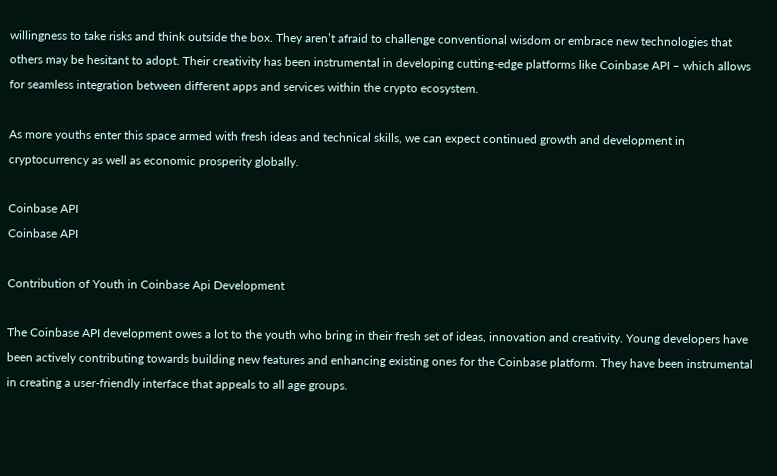willingness to take risks and think outside the box. They aren’t afraid to challenge conventional wisdom or embrace new technologies that others may be hesitant to adopt. Their creativity has been instrumental in developing cutting-edge platforms like Coinbase API – which allows for seamless integration between different apps and services within the crypto ecosystem.

As more youths enter this space armed with fresh ideas and technical skills, we can expect continued growth and development in cryptocurrency as well as economic prosperity globally.

Coinbase API
Coinbase API

Contribution of Youth in Coinbase Api Development

The Coinbase API development owes a lot to the youth who bring in their fresh set of ideas, innovation and creativity. Young developers have been actively contributing towards building new features and enhancing existing ones for the Coinbase platform. They have been instrumental in creating a user-friendly interface that appeals to all age groups.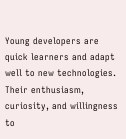Young developers are quick learners and adapt well to new technologies. Their enthusiasm, curiosity, and willingness to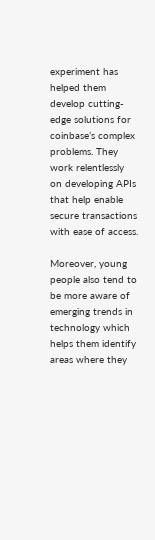experiment has helped them develop cutting-edge solutions for coinbase’s complex problems. They work relentlessly on developing APIs that help enable secure transactions with ease of access.

Moreover, young people also tend to be more aware of emerging trends in technology which helps them identify areas where they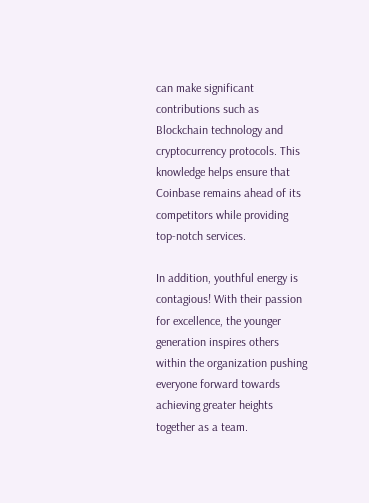can make significant contributions such as Blockchain technology and cryptocurrency protocols. This knowledge helps ensure that Coinbase remains ahead of its competitors while providing top-notch services.

In addition, youthful energy is contagious! With their passion for excellence, the younger generation inspires others within the organization pushing everyone forward towards achieving greater heights together as a team.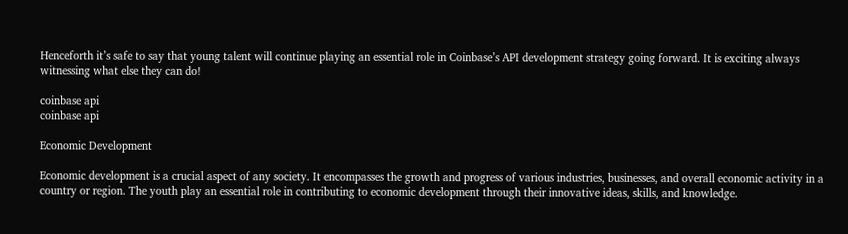Henceforth it’s safe to say that young talent will continue playing an essential role in Coinbase’s API development strategy going forward. It is exciting always witnessing what else they can do!

coinbase api
coinbase api

Economic Development

Economic development is a crucial aspect of any society. It encompasses the growth and progress of various industries, businesses, and overall economic activity in a country or region. The youth play an essential role in contributing to economic development through their innovative ideas, skills, and knowledge.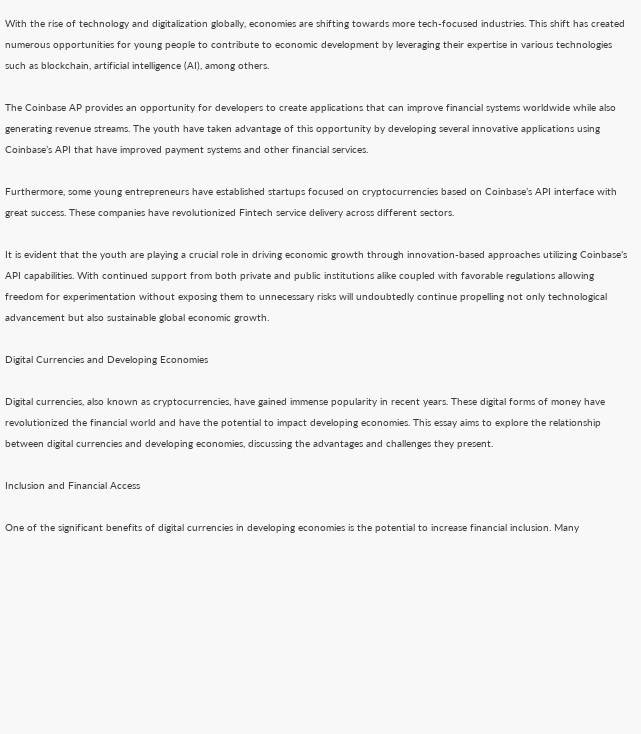With the rise of technology and digitalization globally, economies are shifting towards more tech-focused industries. This shift has created numerous opportunities for young people to contribute to economic development by leveraging their expertise in various technologies such as blockchain, artificial intelligence (AI), among others.

The Coinbase AP provides an opportunity for developers to create applications that can improve financial systems worldwide while also generating revenue streams. The youth have taken advantage of this opportunity by developing several innovative applications using Coinbase’s API that have improved payment systems and other financial services.

Furthermore, some young entrepreneurs have established startups focused on cryptocurrencies based on Coinbase’s API interface with great success. These companies have revolutionized Fintech service delivery across different sectors.

It is evident that the youth are playing a crucial role in driving economic growth through innovation-based approaches utilizing Coinbase’s API capabilities. With continued support from both private and public institutions alike coupled with favorable regulations allowing freedom for experimentation without exposing them to unnecessary risks will undoubtedly continue propelling not only technological advancement but also sustainable global economic growth.

Digital Currencies and Developing Economies

Digital currencies, also known as cryptocurrencies, have gained immense popularity in recent years. These digital forms of money have revolutionized the financial world and have the potential to impact developing economies. This essay aims to explore the relationship between digital currencies and developing economies, discussing the advantages and challenges they present.

Inclusion and Financial Access

One of the significant benefits of digital currencies in developing economies is the potential to increase financial inclusion. Many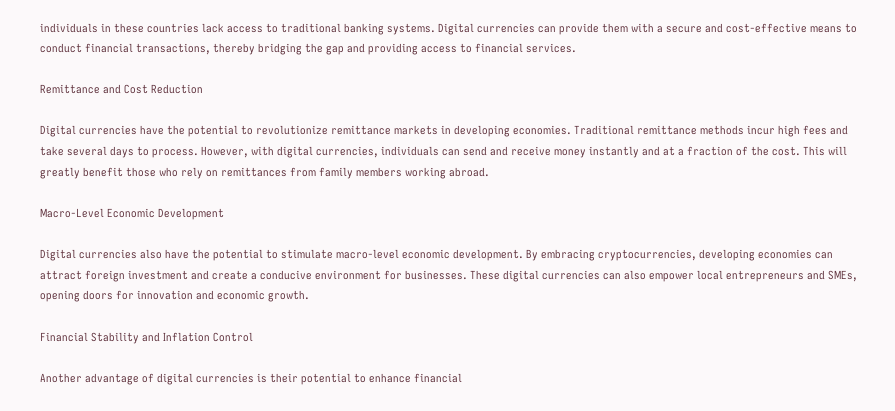individuals in these countries lack access to traditional banking systems. Digital currencies can provide them with a secure and cost-effective means to conduct financial transactions, thereby bridging the gap and providing access to financial services.

Remittance and Cost Reduction

Digital currencies have the potential to revolutionize remittance markets in developing economies. Traditional remittance methods incur high fees and take several days to process. However, with digital currencies, individuals can send and receive money instantly and at a fraction of the cost. This will greatly benefit those who rely on remittances from family members working abroad.

Macro-Level Economic Development

Digital currencies also have the potential to stimulate macro-level economic development. By embracing cryptocurrencies, developing economies can attract foreign investment and create a conducive environment for businesses. These digital currencies can also empower local entrepreneurs and SMEs, opening doors for innovation and economic growth.

Financial Stability and Inflation Control

Another advantage of digital currencies is their potential to enhance financial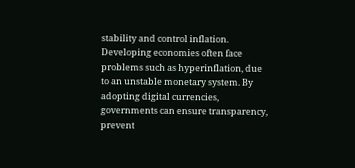stability and control inflation. Developing economies often face problems such as hyperinflation, due to an unstable monetary system. By adopting digital currencies, governments can ensure transparency, prevent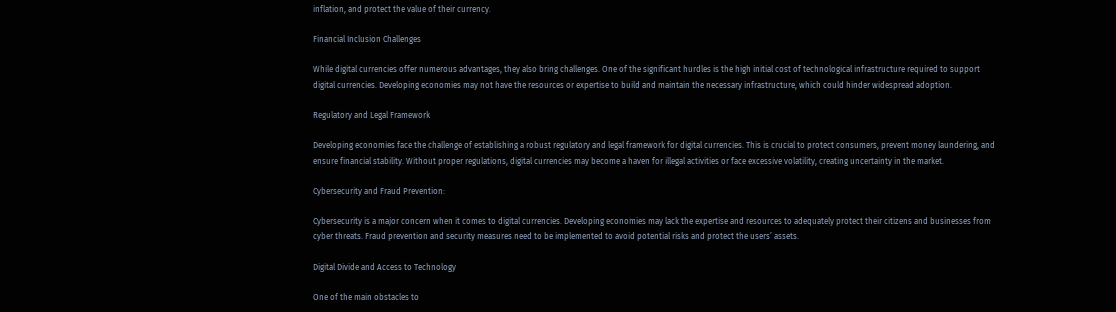inflation, and protect the value of their currency.

Financial Inclusion Challenges

While digital currencies offer numerous advantages, they also bring challenges. One of the significant hurdles is the high initial cost of technological infrastructure required to support digital currencies. Developing economies may not have the resources or expertise to build and maintain the necessary infrastructure, which could hinder widespread adoption.

Regulatory and Legal Framework

Developing economies face the challenge of establishing a robust regulatory and legal framework for digital currencies. This is crucial to protect consumers, prevent money laundering, and ensure financial stability. Without proper regulations, digital currencies may become a haven for illegal activities or face excessive volatility, creating uncertainty in the market.

Cybersecurity and Fraud Prevention:

Cybersecurity is a major concern when it comes to digital currencies. Developing economies may lack the expertise and resources to adequately protect their citizens and businesses from cyber threats. Fraud prevention and security measures need to be implemented to avoid potential risks and protect the users’ assets.

Digital Divide and Access to Technology

One of the main obstacles to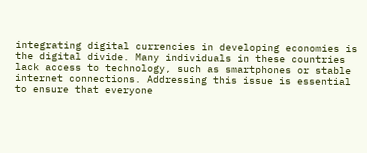integrating digital currencies in developing economies is the digital divide. Many individuals in these countries lack access to technology, such as smartphones or stable internet connections. Addressing this issue is essential to ensure that everyone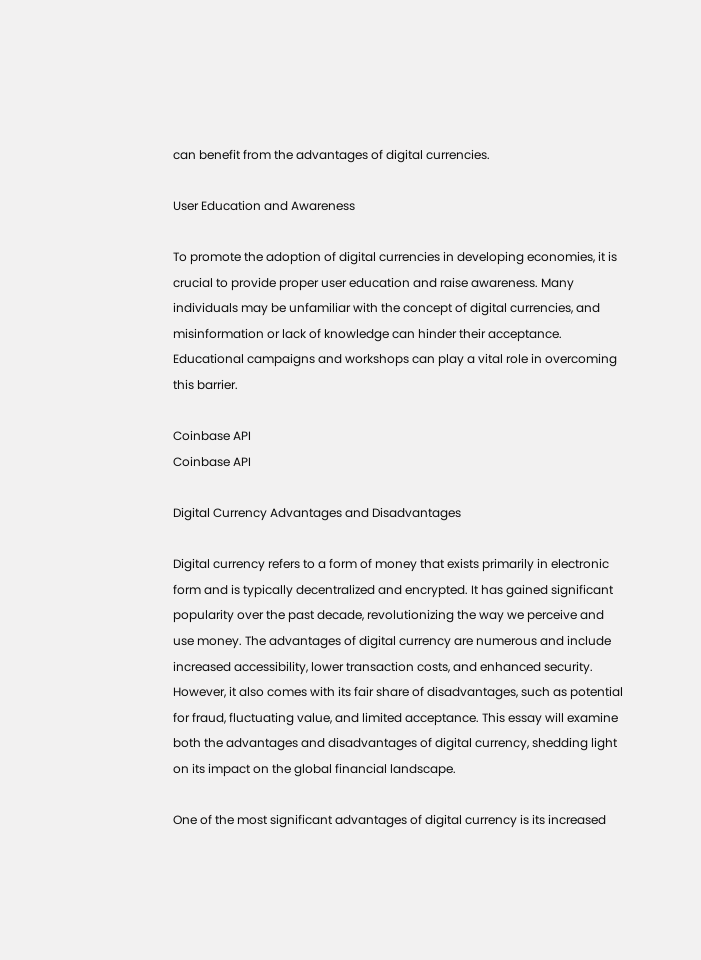can benefit from the advantages of digital currencies.

User Education and Awareness

To promote the adoption of digital currencies in developing economies, it is crucial to provide proper user education and raise awareness. Many individuals may be unfamiliar with the concept of digital currencies, and misinformation or lack of knowledge can hinder their acceptance. Educational campaigns and workshops can play a vital role in overcoming this barrier.

Coinbase API
Coinbase API

Digital Currency Advantages and Disadvantages

Digital currency refers to a form of money that exists primarily in electronic form and is typically decentralized and encrypted. It has gained significant popularity over the past decade, revolutionizing the way we perceive and use money. The advantages of digital currency are numerous and include increased accessibility, lower transaction costs, and enhanced security. However, it also comes with its fair share of disadvantages, such as potential for fraud, fluctuating value, and limited acceptance. This essay will examine both the advantages and disadvantages of digital currency, shedding light on its impact on the global financial landscape.

One of the most significant advantages of digital currency is its increased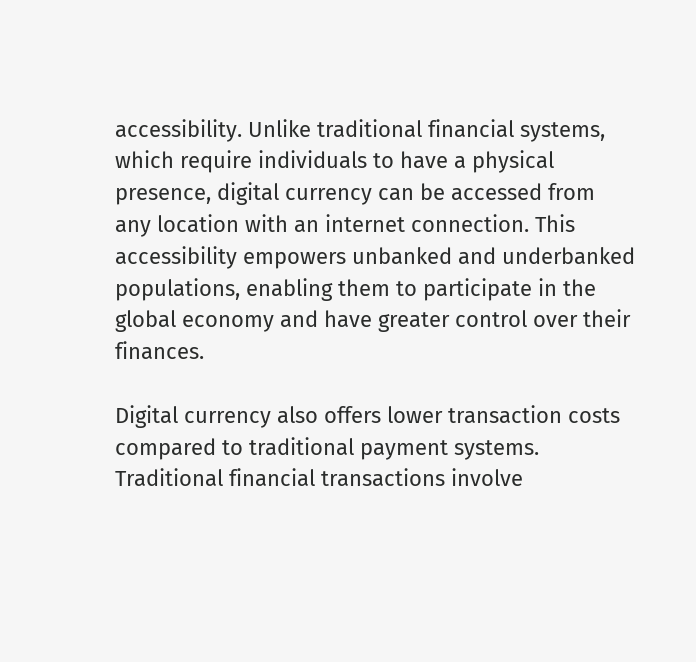accessibility. Unlike traditional financial systems, which require individuals to have a physical presence, digital currency can be accessed from any location with an internet connection. This accessibility empowers unbanked and underbanked populations, enabling them to participate in the global economy and have greater control over their finances.

Digital currency also offers lower transaction costs compared to traditional payment systems. Traditional financial transactions involve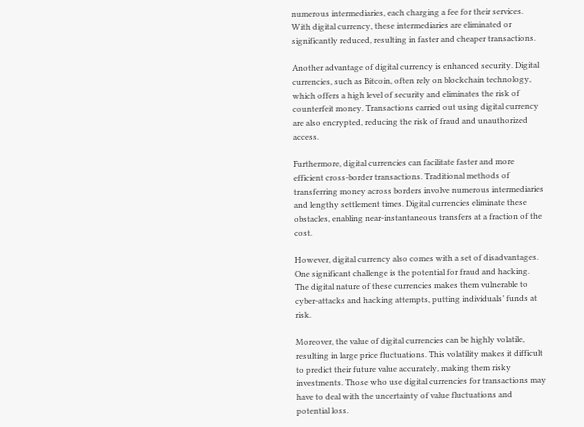numerous intermediaries, each charging a fee for their services. With digital currency, these intermediaries are eliminated or significantly reduced, resulting in faster and cheaper transactions.

Another advantage of digital currency is enhanced security. Digital currencies, such as Bitcoin, often rely on blockchain technology, which offers a high level of security and eliminates the risk of counterfeit money. Transactions carried out using digital currency are also encrypted, reducing the risk of fraud and unauthorized access.

Furthermore, digital currencies can facilitate faster and more efficient cross-border transactions. Traditional methods of transferring money across borders involve numerous intermediaries and lengthy settlement times. Digital currencies eliminate these obstacles, enabling near-instantaneous transfers at a fraction of the cost.

However, digital currency also comes with a set of disadvantages. One significant challenge is the potential for fraud and hacking. The digital nature of these currencies makes them vulnerable to cyber-attacks and hacking attempts, putting individuals’ funds at risk.

Moreover, the value of digital currencies can be highly volatile, resulting in large price fluctuations. This volatility makes it difficult to predict their future value accurately, making them risky investments. Those who use digital currencies for transactions may have to deal with the uncertainty of value fluctuations and potential loss.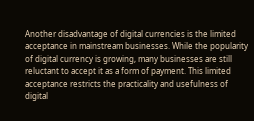Another disadvantage of digital currencies is the limited acceptance in mainstream businesses. While the popularity of digital currency is growing, many businesses are still reluctant to accept it as a form of payment. This limited acceptance restricts the practicality and usefulness of digital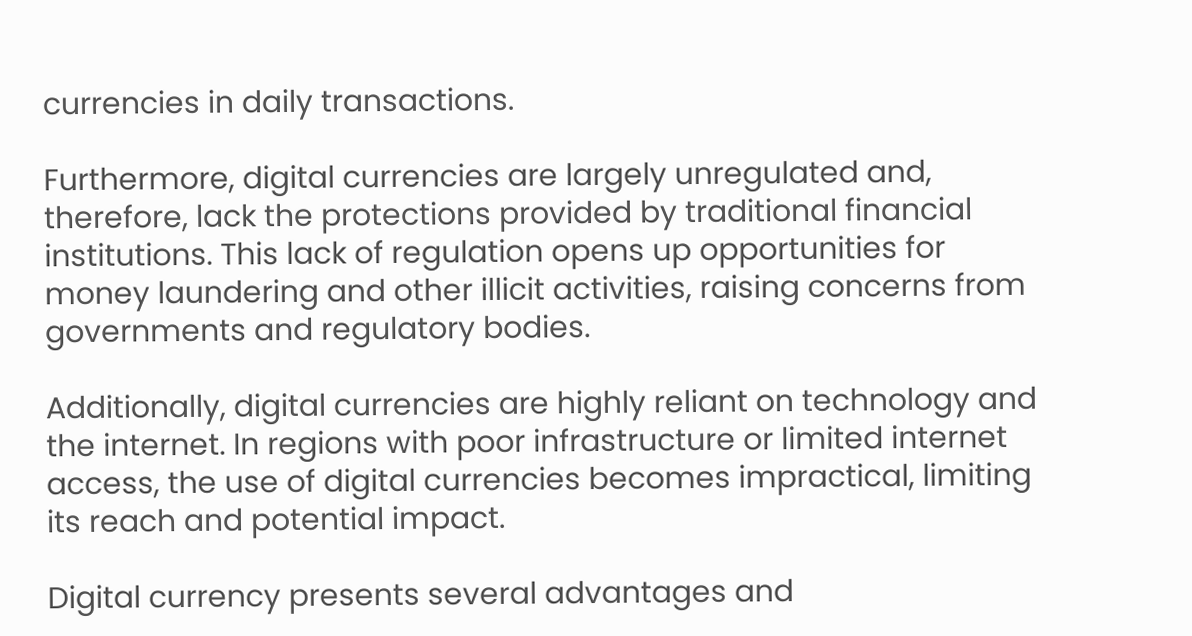currencies in daily transactions.

Furthermore, digital currencies are largely unregulated and, therefore, lack the protections provided by traditional financial institutions. This lack of regulation opens up opportunities for money laundering and other illicit activities, raising concerns from governments and regulatory bodies.

Additionally, digital currencies are highly reliant on technology and the internet. In regions with poor infrastructure or limited internet access, the use of digital currencies becomes impractical, limiting its reach and potential impact.

Digital currency presents several advantages and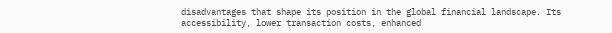disadvantages that shape its position in the global financial landscape. Its accessibility, lower transaction costs, enhanced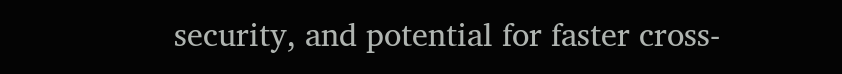security, and potential for faster cross-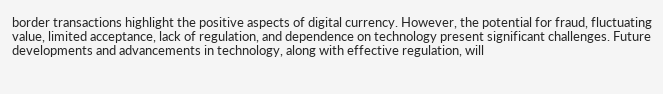border transactions highlight the positive aspects of digital currency. However, the potential for fraud, fluctuating value, limited acceptance, lack of regulation, and dependence on technology present significant challenges. Future developments and advancements in technology, along with effective regulation, will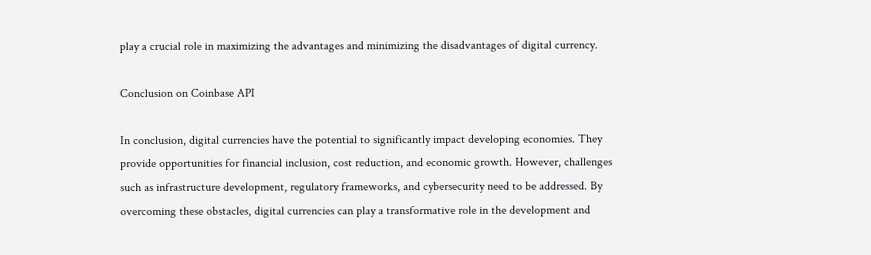play a crucial role in maximizing the advantages and minimizing the disadvantages of digital currency.

Conclusion on Coinbase API

In conclusion, digital currencies have the potential to significantly impact developing economies. They provide opportunities for financial inclusion, cost reduction, and economic growth. However, challenges such as infrastructure development, regulatory frameworks, and cybersecurity need to be addressed. By overcoming these obstacles, digital currencies can play a transformative role in the development and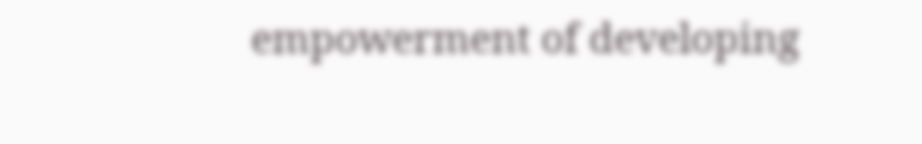empowerment of developing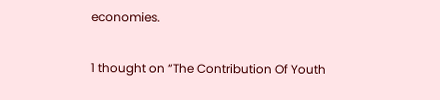economies.

1 thought on “The Contribution Of Youth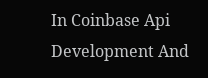In Coinbase Api Development And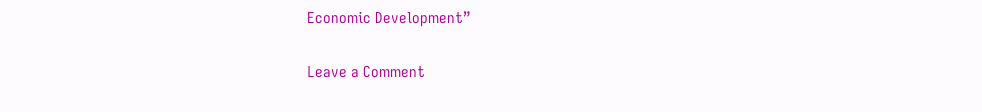Economic Development”

Leave a Comment